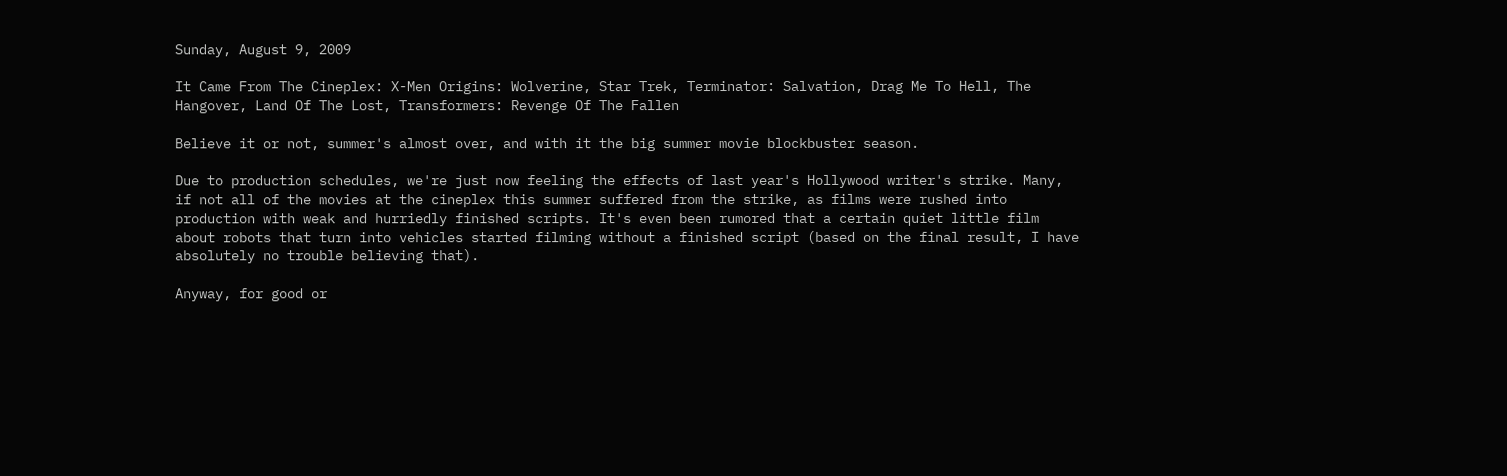Sunday, August 9, 2009

It Came From The Cineplex: X-Men Origins: Wolverine, Star Trek, Terminator: Salvation, Drag Me To Hell, The Hangover, Land Of The Lost, Transformers: Revenge Of The Fallen

Believe it or not, summer's almost over, and with it the big summer movie blockbuster season.

Due to production schedules, we're just now feeling the effects of last year's Hollywood writer's strike. Many, if not all of the movies at the cineplex this summer suffered from the strike, as films were rushed into production with weak and hurriedly finished scripts. It's even been rumored that a certain quiet little film about robots that turn into vehicles started filming without a finished script (based on the final result, I have absolutely no trouble believing that).

Anyway, for good or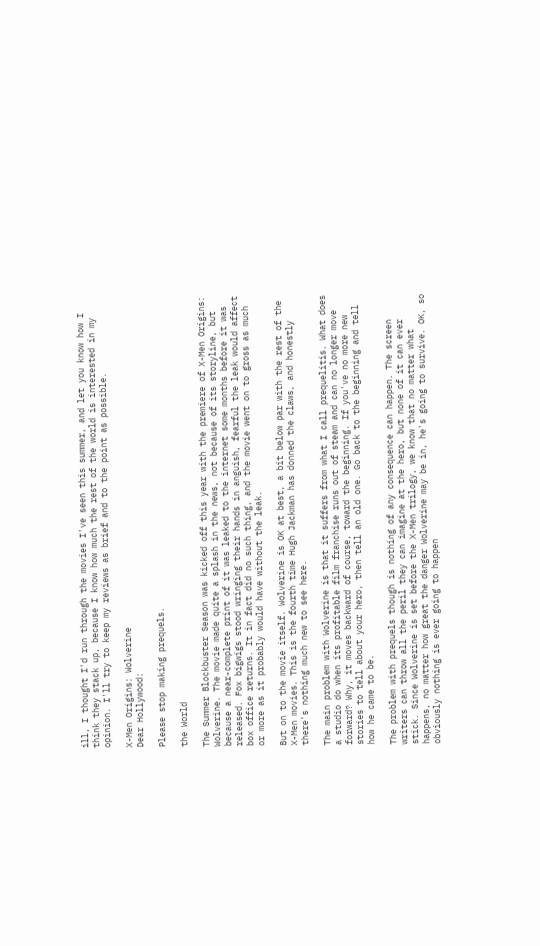ill, I thought I'd run through the movies I've seen this summer, and let you know how I think they stack up, because I know how much the rest of the world is interested in my opinion. I'll try to keep my reviews as brief and to the point as possible.

X-Men Origins: Wolverine
Dear Hollywood:

Please stop making prequels.

the World

The Summer Blockbuster Season was kicked off this year with the premiere of X-Men Origins: Wolverine. The movie made quite a splash in the news, not because of its storyline, but because a near-complete print of it was leaked to the internet some months before it was released. Fox bigwigs stood wringing their hands in anguish, fearful the leak would affect box office returns. It in fact did no such thing, and the movie went on to gross as much or more as it probably would have without the leak.

But on to the movie itself. Wolverine is OK at best, a bit below par with the rest of the X-Men movies. This is the fourth time Hugh Jackman has donned the claws, and honestly there's nothing much new to see here.

The main problem with Wolverine is that it suffers from what I call prequelitis. What does a studio do when its profitable film franchise runs out of steam and can no longer move forward? Why, it moves backward of course, toward the beginning. If you've no more new stories to tell about your hero, then tell an old one. Go back to the beginning and tell how he came to be.

The problem with prequels though is nothing of any consequence can happen. The screen writers can throw all the peril they can imagine at the hero, but none of it can ever stick. Since Wolverine is set before the X-Men trilogy, we know that no matter what happens, no matter how great the danger Wolverine may be in, he's going to survive. OK, so obviously nothing is ever going to happen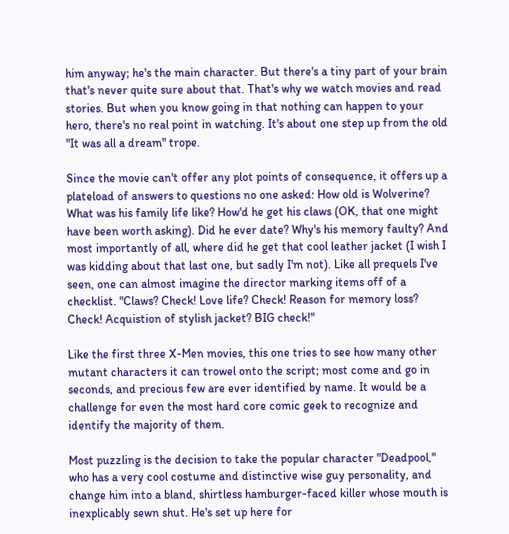him anyway; he's the main character. But there's a tiny part of your brain that's never quite sure about that. That's why we watch movies and read stories. But when you know going in that nothing can happen to your hero, there's no real point in watching. It's about one step up from the old "It was all a dream" trope.

Since the movie can't offer any plot points of consequence, it offers up a plateload of answers to questions no one asked: How old is Wolverine? What was his family life like? How'd he get his claws (OK, that one might have been worth asking). Did he ever date? Why's his memory faulty? And most importantly of all, where did he get that cool leather jacket (I wish I was kidding about that last one, but sadly I'm not). Like all prequels I've seen, one can almost imagine the director marking items off of a checklist. "Claws? Check! Love life? Check! Reason for memory loss? Check! Acquistion of stylish jacket? BIG check!"

Like the first three X-Men movies, this one tries to see how many other mutant characters it can trowel onto the script; most come and go in seconds, and precious few are ever identified by name. It would be a challenge for even the most hard core comic geek to recognize and identify the majority of them.

Most puzzling is the decision to take the popular character "Deadpool," who has a very cool costume and distinctive wise guy personality, and change him into a bland, shirtless hamburger-faced killer whose mouth is inexplicably sewn shut. He's set up here for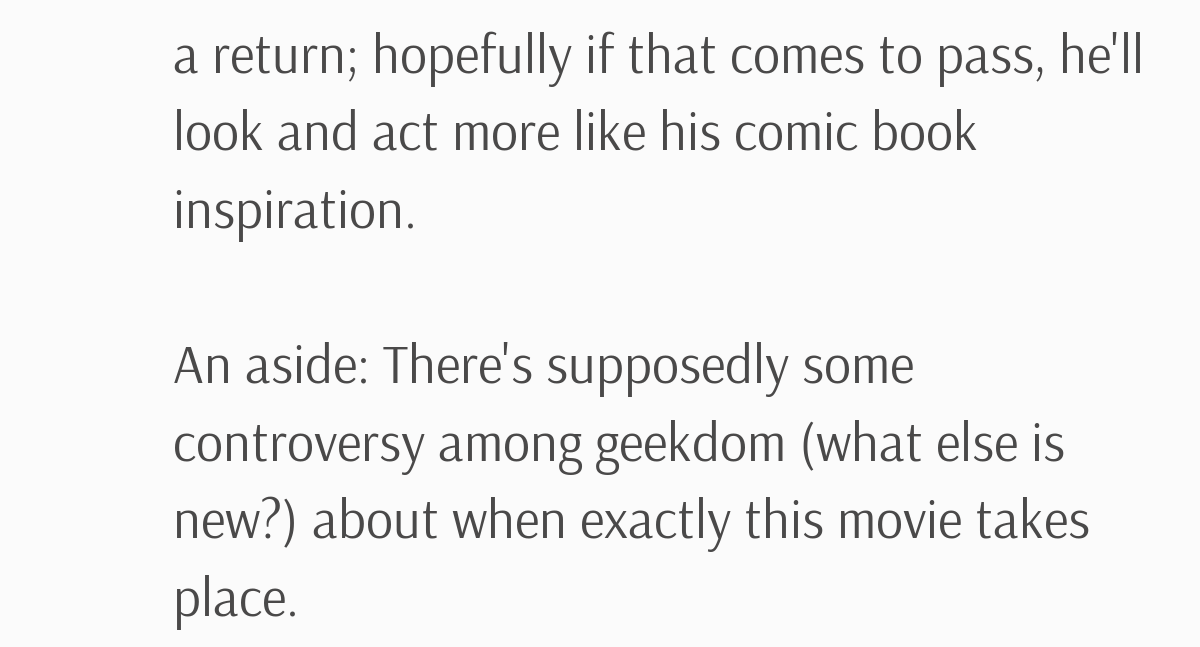a return; hopefully if that comes to pass, he'll look and act more like his comic book inspiration.

An aside: There's supposedly some controversy among geekdom (what else is new?) about when exactly this movie takes place.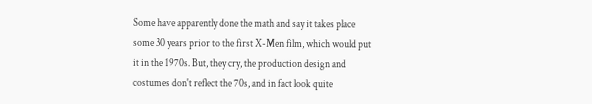Some have apparently done the math and say it takes place some 30 years prior to the first X-Men film, which would put it in the 1970s. But, they cry, the production design and costumes don't reflect the 70s, and in fact look quite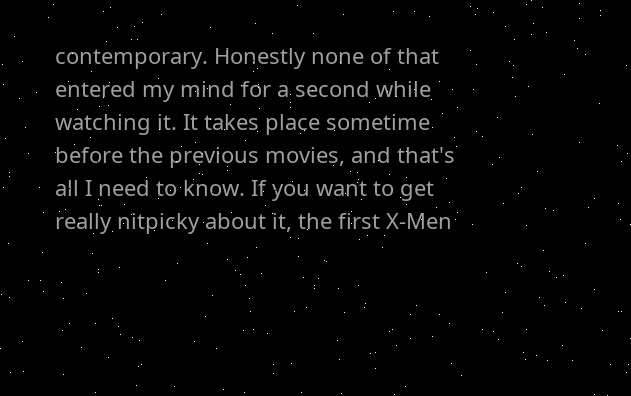contemporary. Honestly none of that entered my mind for a second while watching it. It takes place sometime before the previous movies, and that's all I need to know. If you want to get really nitpicky about it, the first X-Men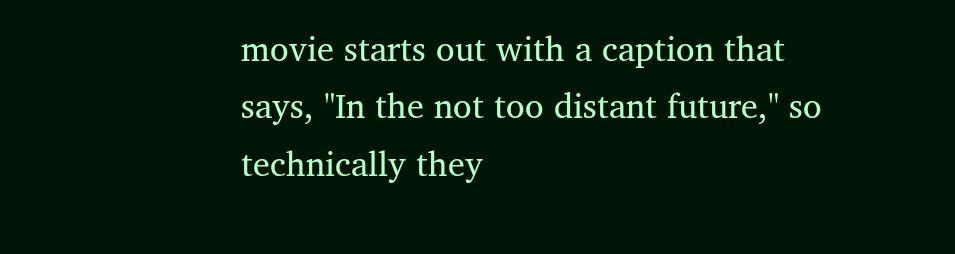movie starts out with a caption that says, "In the not too distant future," so technically they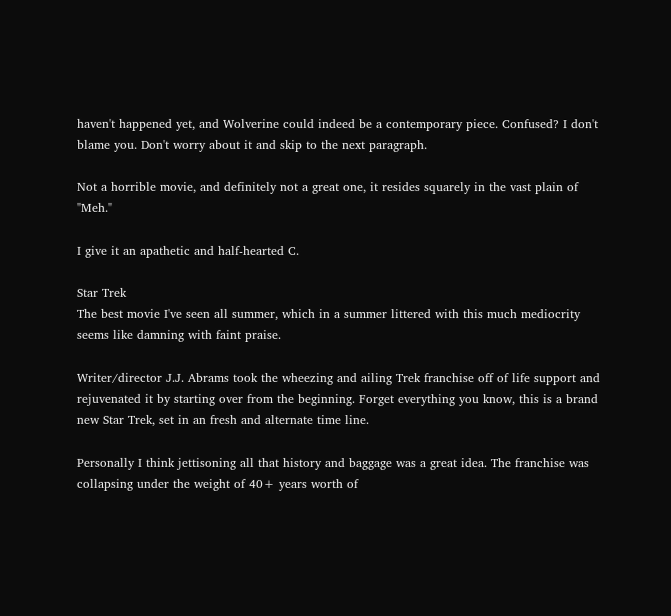haven't happened yet, and Wolverine could indeed be a contemporary piece. Confused? I don't blame you. Don't worry about it and skip to the next paragraph.

Not a horrible movie, and definitely not a great one, it resides squarely in the vast plain of "Meh."

I give it an apathetic and half-hearted C.

Star Trek
The best movie I've seen all summer, which in a summer littered with this much mediocrity seems like damning with faint praise.

Writer/director J.J. Abrams took the wheezing and ailing Trek franchise off of life support and rejuvenated it by starting over from the beginning. Forget everything you know, this is a brand new Star Trek, set in an fresh and alternate time line.

Personally I think jettisoning all that history and baggage was a great idea. The franchise was collapsing under the weight of 40+ years worth of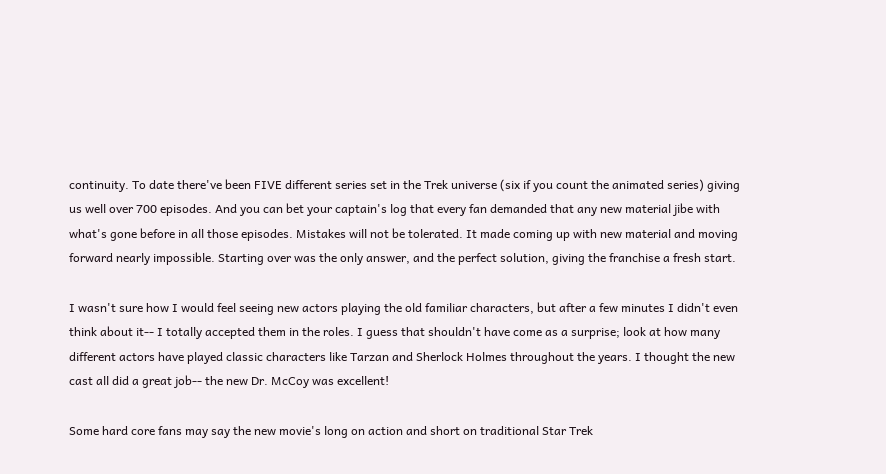continuity. To date there've been FIVE different series set in the Trek universe (six if you count the animated series) giving us well over 700 episodes. And you can bet your captain's log that every fan demanded that any new material jibe with what's gone before in all those episodes. Mistakes will not be tolerated. It made coming up with new material and moving forward nearly impossible. Starting over was the only answer, and the perfect solution, giving the franchise a fresh start.

I wasn't sure how I would feel seeing new actors playing the old familiar characters, but after a few minutes I didn't even think about it-- I totally accepted them in the roles. I guess that shouldn't have come as a surprise; look at how many different actors have played classic characters like Tarzan and Sherlock Holmes throughout the years. I thought the new cast all did a great job-- the new Dr. McCoy was excellent!

Some hard core fans may say the new movie's long on action and short on traditional Star Trek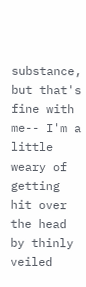substance, but that's fine with me-- I'm a little weary of getting hit over the head by thinly veiled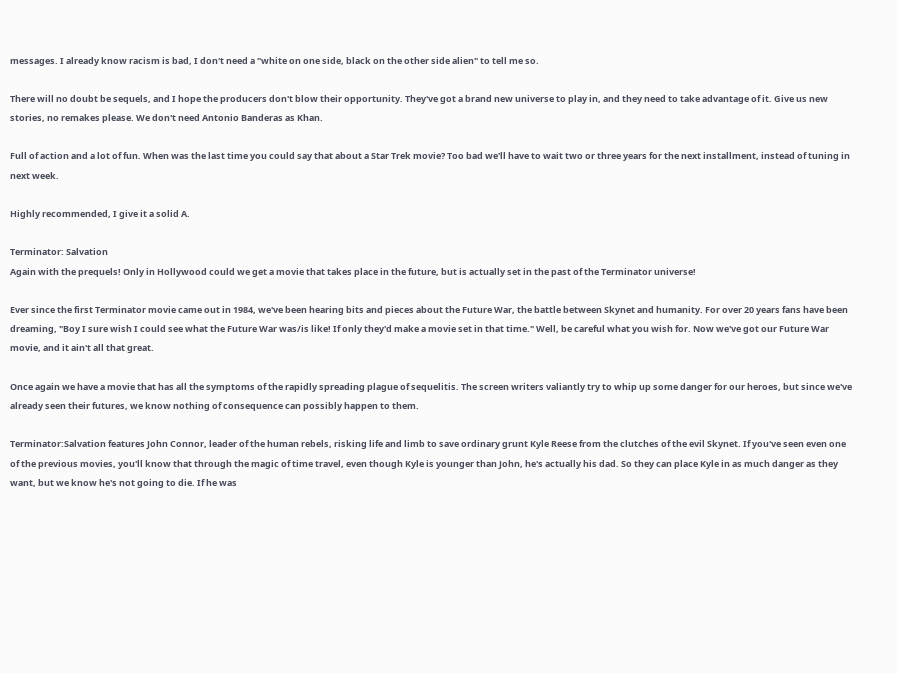messages. I already know racism is bad, I don't need a "white on one side, black on the other side alien" to tell me so.

There will no doubt be sequels, and I hope the producers don't blow their opportunity. They've got a brand new universe to play in, and they need to take advantage of it. Give us new stories, no remakes please. We don't need Antonio Banderas as Khan.

Full of action and a lot of fun. When was the last time you could say that about a Star Trek movie? Too bad we'll have to wait two or three years for the next installment, instead of tuning in next week.

Highly recommended, I give it a solid A.

Terminator: Salvation
Again with the prequels! Only in Hollywood could we get a movie that takes place in the future, but is actually set in the past of the Terminator universe!

Ever since the first Terminator movie came out in 1984, we've been hearing bits and pieces about the Future War, the battle between Skynet and humanity. For over 20 years fans have been dreaming, "Boy I sure wish I could see what the Future War was/is like! If only they'd make a movie set in that time." Well, be careful what you wish for. Now we've got our Future War movie, and it ain't all that great.

Once again we have a movie that has all the symptoms of the rapidly spreading plague of sequelitis. The screen writers valiantly try to whip up some danger for our heroes, but since we've already seen their futures, we know nothing of consequence can possibly happen to them.

Terminator:Salvation features John Connor, leader of the human rebels, risking life and limb to save ordinary grunt Kyle Reese from the clutches of the evil Skynet. If you've seen even one of the previous movies, you'll know that through the magic of time travel, even though Kyle is younger than John, he's actually his dad. So they can place Kyle in as much danger as they want, but we know he's not going to die. If he was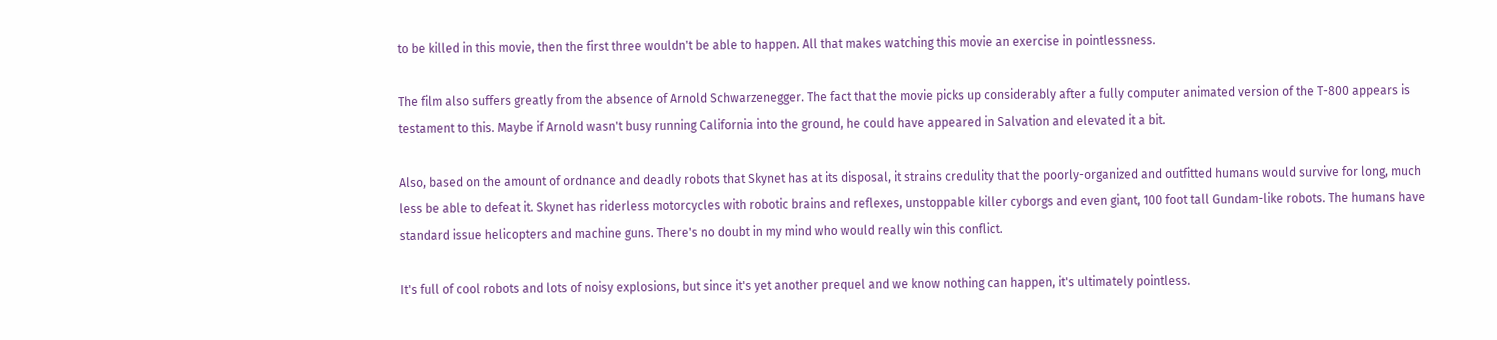to be killed in this movie, then the first three wouldn't be able to happen. All that makes watching this movie an exercise in pointlessness.

The film also suffers greatly from the absence of Arnold Schwarzenegger. The fact that the movie picks up considerably after a fully computer animated version of the T-800 appears is testament to this. Maybe if Arnold wasn't busy running California into the ground, he could have appeared in Salvation and elevated it a bit.

Also, based on the amount of ordnance and deadly robots that Skynet has at its disposal, it strains credulity that the poorly-organized and outfitted humans would survive for long, much less be able to defeat it. Skynet has riderless motorcycles with robotic brains and reflexes, unstoppable killer cyborgs and even giant, 100 foot tall Gundam-like robots. The humans have standard issue helicopters and machine guns. There's no doubt in my mind who would really win this conflict.

It's full of cool robots and lots of noisy explosions, but since it's yet another prequel and we know nothing can happen, it's ultimately pointless.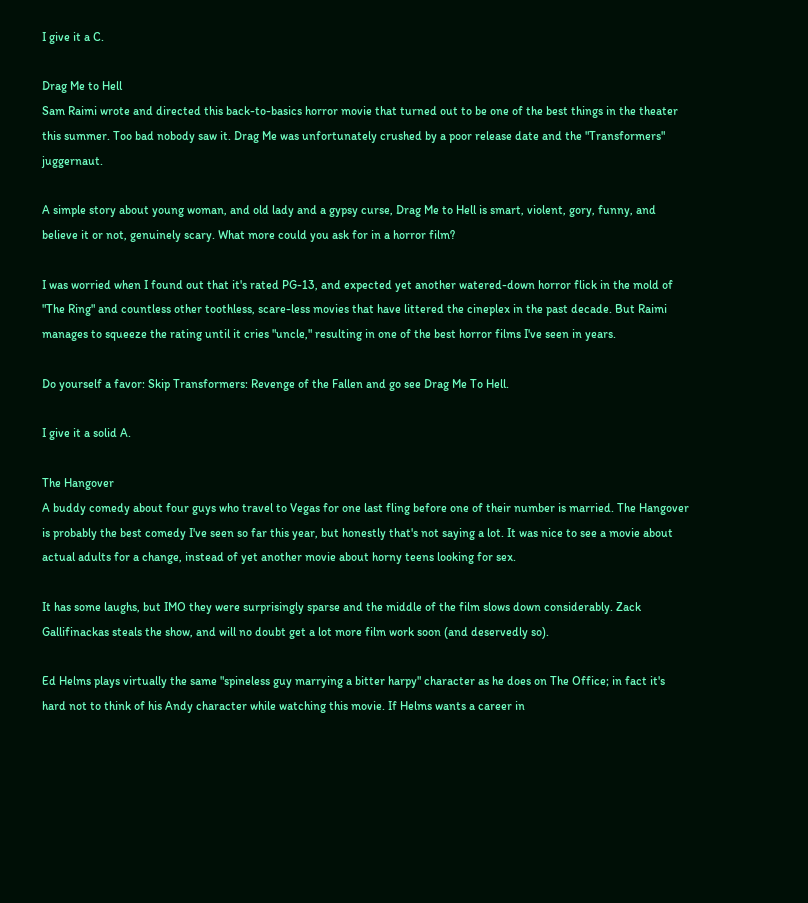I give it a C.

Drag Me to Hell
Sam Raimi wrote and directed this back-to-basics horror movie that turned out to be one of the best things in the theater this summer. Too bad nobody saw it. Drag Me was unfortunately crushed by a poor release date and the "Transformers" juggernaut.

A simple story about young woman, and old lady and a gypsy curse, Drag Me to Hell is smart, violent, gory, funny, and believe it or not, genuinely scary. What more could you ask for in a horror film?

I was worried when I found out that it's rated PG-13, and expected yet another watered-down horror flick in the mold of "The Ring" and countless other toothless, scare-less movies that have littered the cineplex in the past decade. But Raimi manages to squeeze the rating until it cries "uncle," resulting in one of the best horror films I've seen in years.

Do yourself a favor: Skip Transformers: Revenge of the Fallen and go see Drag Me To Hell.

I give it a solid A.

The Hangover
A buddy comedy about four guys who travel to Vegas for one last fling before one of their number is married. The Hangover is probably the best comedy I've seen so far this year, but honestly that's not saying a lot. It was nice to see a movie about actual adults for a change, instead of yet another movie about horny teens looking for sex.

It has some laughs, but IMO they were surprisingly sparse and the middle of the film slows down considerably. Zack Gallifinackas steals the show, and will no doubt get a lot more film work soon (and deservedly so).

Ed Helms plays virtually the same "spineless guy marrying a bitter harpy" character as he does on The Office; in fact it's hard not to think of his Andy character while watching this movie. If Helms wants a career in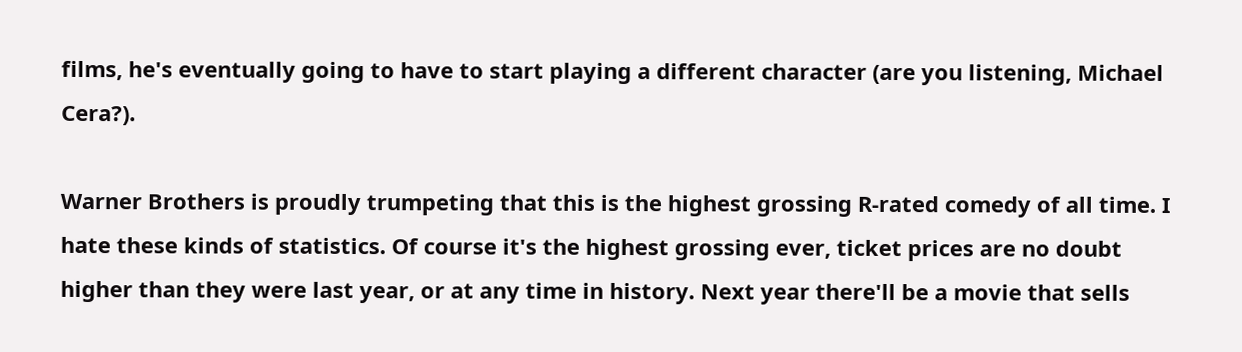films, he's eventually going to have to start playing a different character (are you listening, Michael Cera?).

Warner Brothers is proudly trumpeting that this is the highest grossing R-rated comedy of all time. I hate these kinds of statistics. Of course it's the highest grossing ever, ticket prices are no doubt higher than they were last year, or at any time in history. Next year there'll be a movie that sells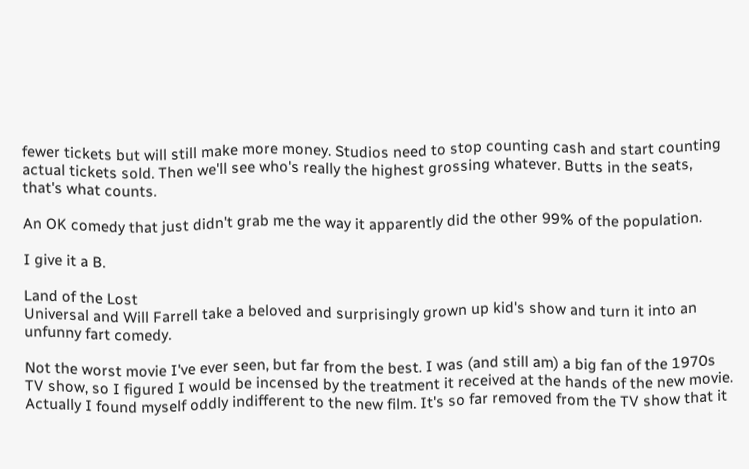fewer tickets but will still make more money. Studios need to stop counting cash and start counting actual tickets sold. Then we'll see who's really the highest grossing whatever. Butts in the seats, that's what counts.

An OK comedy that just didn't grab me the way it apparently did the other 99% of the population.

I give it a B.

Land of the Lost
Universal and Will Farrell take a beloved and surprisingly grown up kid's show and turn it into an unfunny fart comedy.

Not the worst movie I've ever seen, but far from the best. I was (and still am) a big fan of the 1970s TV show, so I figured I would be incensed by the treatment it received at the hands of the new movie. Actually I found myself oddly indifferent to the new film. It's so far removed from the TV show that it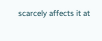scarcely affects it at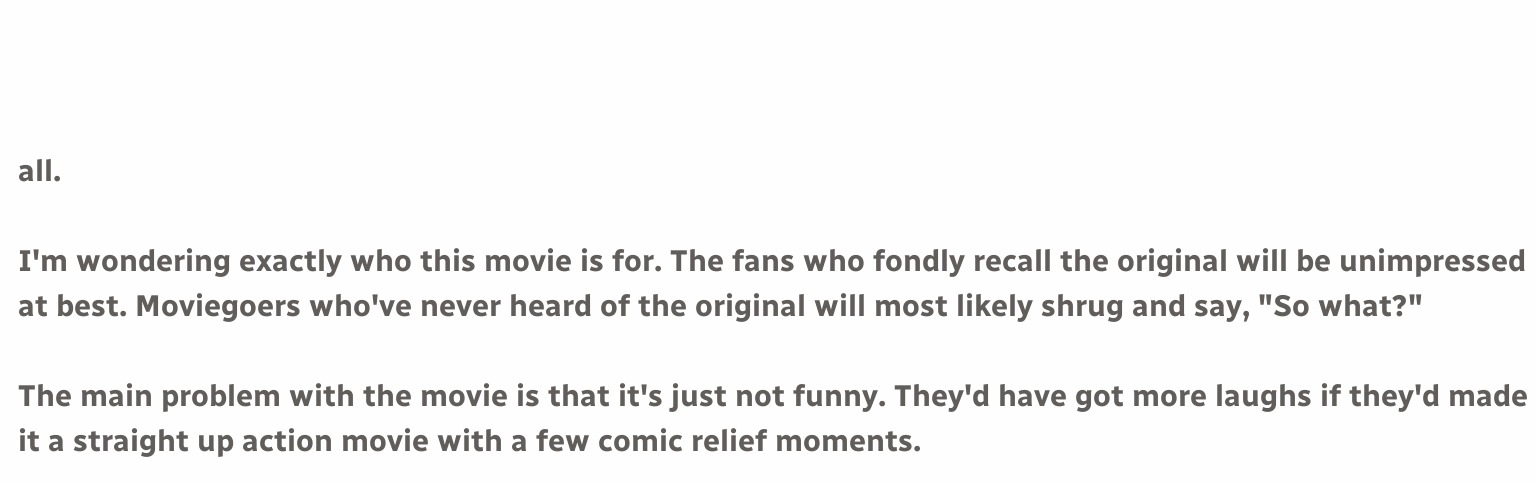all.

I'm wondering exactly who this movie is for. The fans who fondly recall the original will be unimpressed at best. Moviegoers who've never heard of the original will most likely shrug and say, "So what?"

The main problem with the movie is that it's just not funny. They'd have got more laughs if they'd made it a straight up action movie with a few comic relief moments.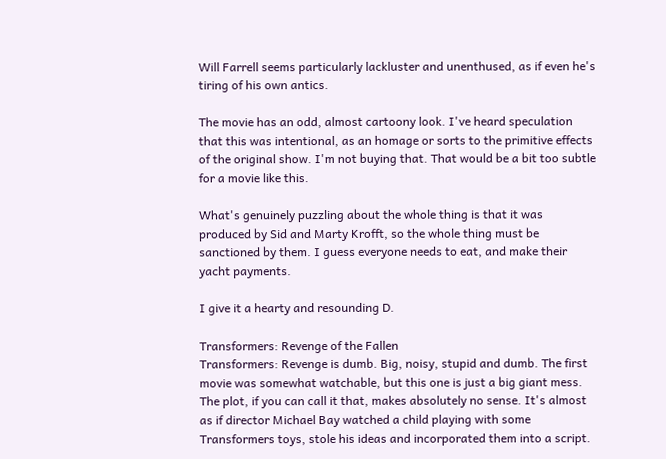Will Farrell seems particularly lackluster and unenthused, as if even he's tiring of his own antics.

The movie has an odd, almost cartoony look. I've heard speculation that this was intentional, as an homage or sorts to the primitive effects of the original show. I'm not buying that. That would be a bit too subtle for a movie like this.

What's genuinely puzzling about the whole thing is that it was produced by Sid and Marty Krofft, so the whole thing must be sanctioned by them. I guess everyone needs to eat, and make their yacht payments.

I give it a hearty and resounding D.

Transformers: Revenge of the Fallen
Transformers: Revenge is dumb. Big, noisy, stupid and dumb. The first movie was somewhat watchable, but this one is just a big giant mess. The plot, if you can call it that, makes absolutely no sense. It's almost as if director Michael Bay watched a child playing with some Transformers toys, stole his ideas and incorporated them into a script.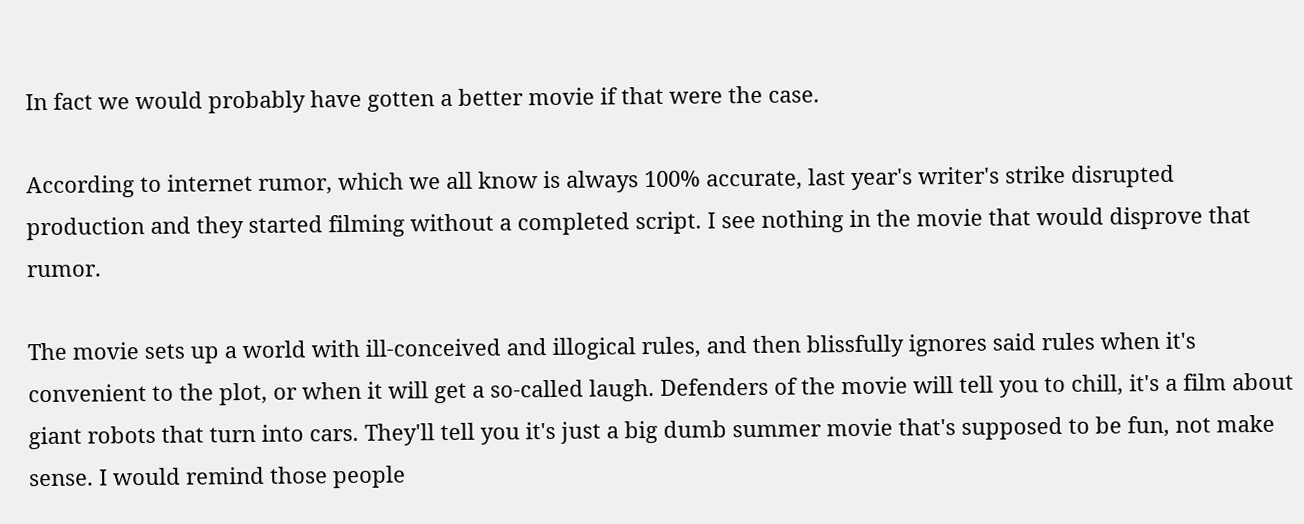In fact we would probably have gotten a better movie if that were the case.

According to internet rumor, which we all know is always 100% accurate, last year's writer's strike disrupted production and they started filming without a completed script. I see nothing in the movie that would disprove that rumor.

The movie sets up a world with ill-conceived and illogical rules, and then blissfully ignores said rules when it's convenient to the plot, or when it will get a so-called laugh. Defenders of the movie will tell you to chill, it's a film about giant robots that turn into cars. They'll tell you it's just a big dumb summer movie that's supposed to be fun, not make sense. I would remind those people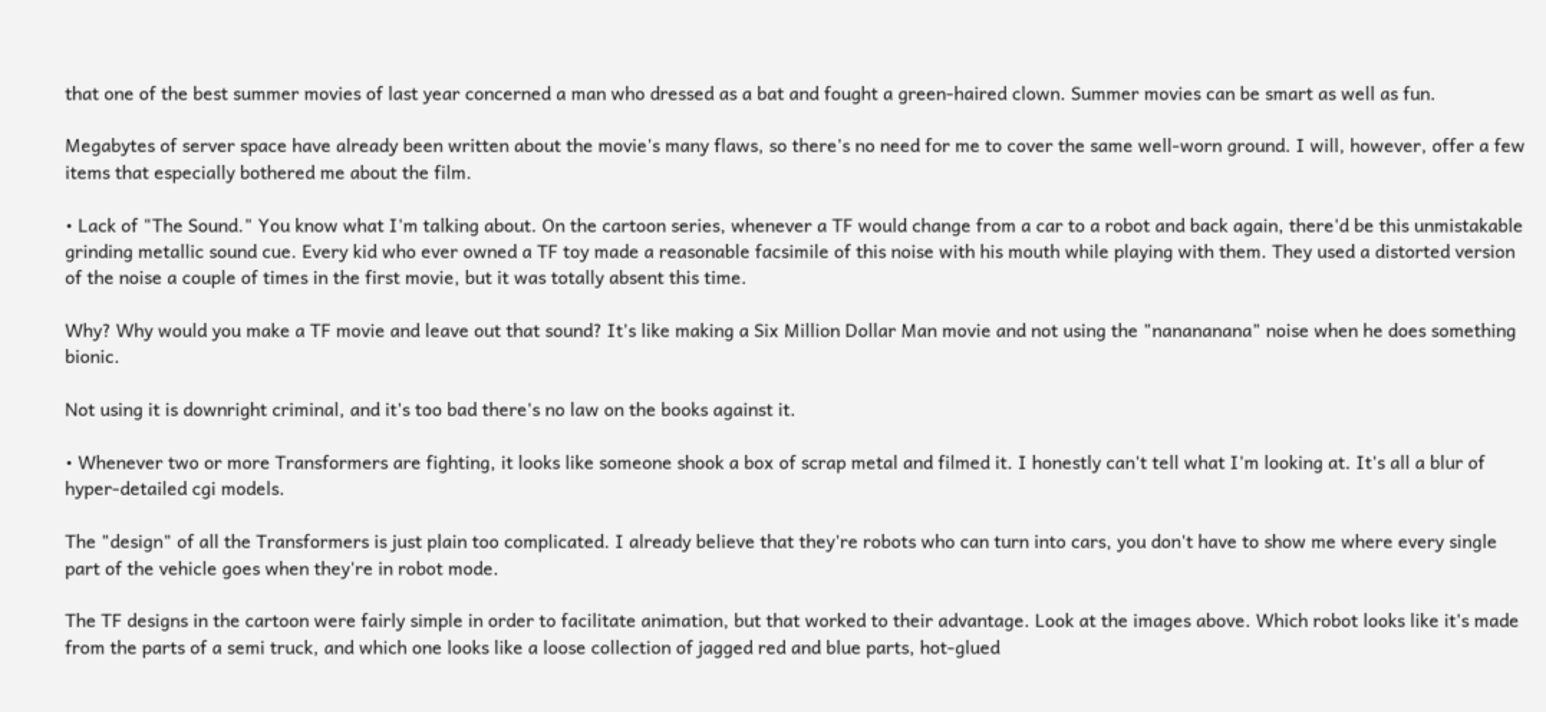that one of the best summer movies of last year concerned a man who dressed as a bat and fought a green-haired clown. Summer movies can be smart as well as fun.

Megabytes of server space have already been written about the movie's many flaws, so there's no need for me to cover the same well-worn ground. I will, however, offer a few items that especially bothered me about the film.

• Lack of "The Sound." You know what I'm talking about. On the cartoon series, whenever a TF would change from a car to a robot and back again, there'd be this unmistakable grinding metallic sound cue. Every kid who ever owned a TF toy made a reasonable facsimile of this noise with his mouth while playing with them. They used a distorted version of the noise a couple of times in the first movie, but it was totally absent this time.

Why? Why would you make a TF movie and leave out that sound? It's like making a Six Million Dollar Man movie and not using the "nanananana" noise when he does something bionic.

Not using it is downright criminal, and it's too bad there's no law on the books against it.

• Whenever two or more Transformers are fighting, it looks like someone shook a box of scrap metal and filmed it. I honestly can't tell what I'm looking at. It's all a blur of hyper-detailed cgi models.

The "design" of all the Transformers is just plain too complicated. I already believe that they're robots who can turn into cars, you don't have to show me where every single part of the vehicle goes when they're in robot mode.

The TF designs in the cartoon were fairly simple in order to facilitate animation, but that worked to their advantage. Look at the images above. Which robot looks like it's made from the parts of a semi truck, and which one looks like a loose collection of jagged red and blue parts, hot-glued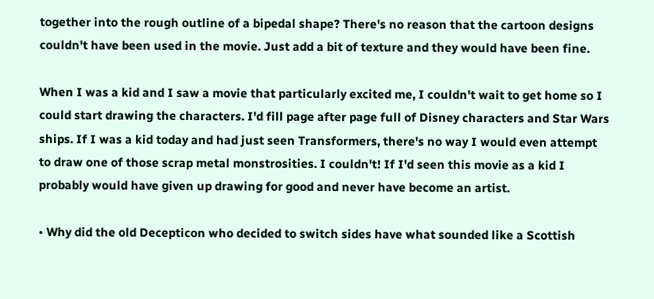together into the rough outline of a bipedal shape? There's no reason that the cartoon designs couldn't have been used in the movie. Just add a bit of texture and they would have been fine.

When I was a kid and I saw a movie that particularly excited me, I couldn't wait to get home so I could start drawing the characters. I'd fill page after page full of Disney characters and Star Wars ships. If I was a kid today and had just seen Transformers, there's no way I would even attempt to draw one of those scrap metal monstrosities. I couldn't! If I'd seen this movie as a kid I probably would have given up drawing for good and never have become an artist.

• Why did the old Decepticon who decided to switch sides have what sounded like a Scottish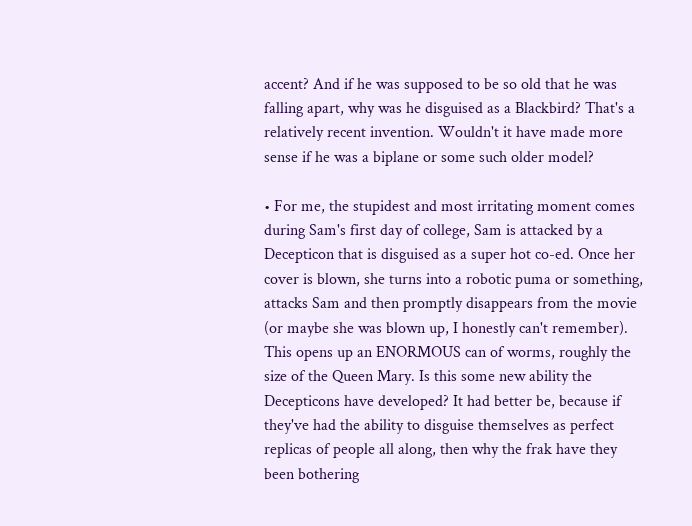accent? And if he was supposed to be so old that he was falling apart, why was he disguised as a Blackbird? That's a relatively recent invention. Wouldn't it have made more sense if he was a biplane or some such older model?

• For me, the stupidest and most irritating moment comes during Sam's first day of college, Sam is attacked by a Decepticon that is disguised as a super hot co-ed. Once her cover is blown, she turns into a robotic puma or something, attacks Sam and then promptly disappears from the movie (or maybe she was blown up, I honestly can't remember). This opens up an ENORMOUS can of worms, roughly the size of the Queen Mary. Is this some new ability the Decepticons have developed? It had better be, because if they've had the ability to disguise themselves as perfect replicas of people all along, then why the frak have they been bothering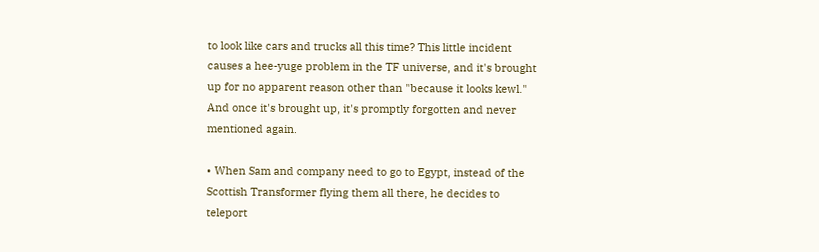to look like cars and trucks all this time? This little incident causes a hee-yuge problem in the TF universe, and it's brought up for no apparent reason other than "because it looks kewl." And once it's brought up, it's promptly forgotten and never mentioned again.

• When Sam and company need to go to Egypt, instead of the Scottish Transformer flying them all there, he decides to teleport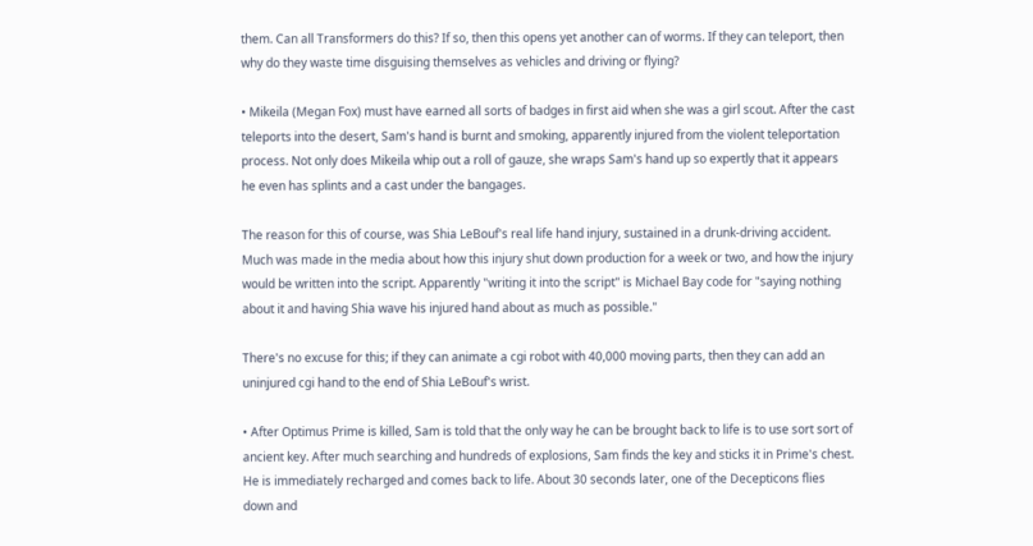them. Can all Transformers do this? If so, then this opens yet another can of worms. If they can teleport, then why do they waste time disguising themselves as vehicles and driving or flying?

• Mikeila (Megan Fox) must have earned all sorts of badges in first aid when she was a girl scout. After the cast teleports into the desert, Sam's hand is burnt and smoking, apparently injured from the violent teleportation process. Not only does Mikeila whip out a roll of gauze, she wraps Sam's hand up so expertly that it appears he even has splints and a cast under the bangages.

The reason for this of course, was Shia LeBouf's real life hand injury, sustained in a drunk-driving accident. Much was made in the media about how this injury shut down production for a week or two, and how the injury would be written into the script. Apparently "writing it into the script" is Michael Bay code for "saying nothing about it and having Shia wave his injured hand about as much as possible."

There's no excuse for this; if they can animate a cgi robot with 40,000 moving parts, then they can add an uninjured cgi hand to the end of Shia LeBouf's wrist.

• After Optimus Prime is killed, Sam is told that the only way he can be brought back to life is to use sort sort of ancient key. After much searching and hundreds of explosions, Sam finds the key and sticks it in Prime's chest. He is immediately recharged and comes back to life. About 30 seconds later, one of the Decepticons flies down and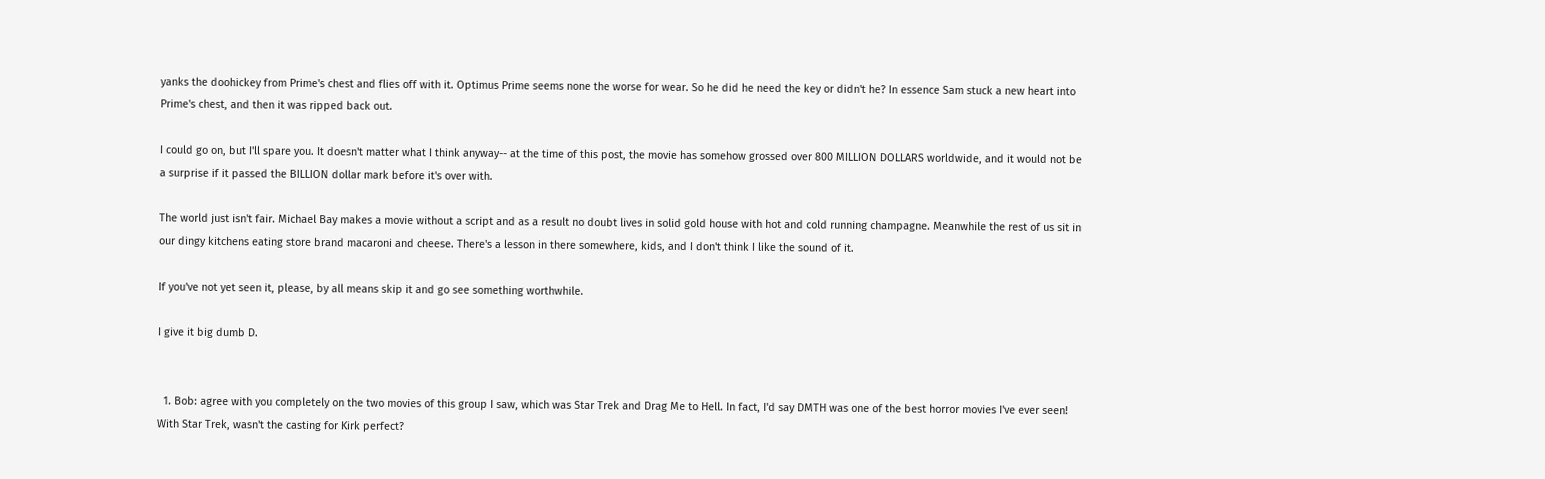yanks the doohickey from Prime's chest and flies off with it. Optimus Prime seems none the worse for wear. So he did he need the key or didn't he? In essence Sam stuck a new heart into Prime's chest, and then it was ripped back out.

I could go on, but I'll spare you. It doesn't matter what I think anyway-- at the time of this post, the movie has somehow grossed over 800 MILLION DOLLARS worldwide, and it would not be a surprise if it passed the BILLION dollar mark before it's over with.

The world just isn't fair. Michael Bay makes a movie without a script and as a result no doubt lives in solid gold house with hot and cold running champagne. Meanwhile the rest of us sit in our dingy kitchens eating store brand macaroni and cheese. There's a lesson in there somewhere, kids, and I don't think I like the sound of it.

If you've not yet seen it, please, by all means skip it and go see something worthwhile.

I give it big dumb D.


  1. Bob: agree with you completely on the two movies of this group I saw, which was Star Trek and Drag Me to Hell. In fact, I'd say DMTH was one of the best horror movies I've ever seen! With Star Trek, wasn't the casting for Kirk perfect?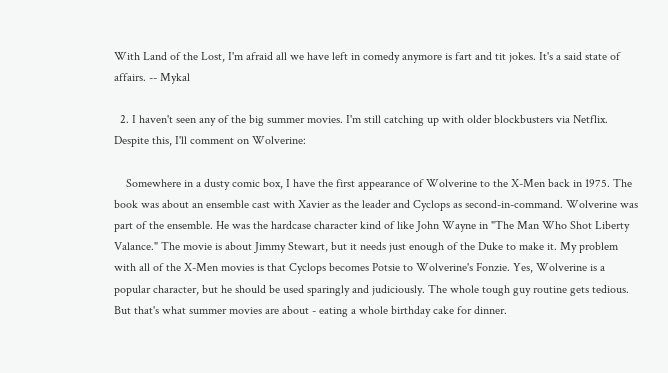With Land of the Lost, I'm afraid all we have left in comedy anymore is fart and tit jokes. It's a said state of affairs. -- Mykal

  2. I haven't seen any of the big summer movies. I'm still catching up with older blockbusters via Netflix. Despite this, I'll comment on Wolverine:

    Somewhere in a dusty comic box, I have the first appearance of Wolverine to the X-Men back in 1975. The book was about an ensemble cast with Xavier as the leader and Cyclops as second-in-command. Wolverine was part of the ensemble. He was the hardcase character kind of like John Wayne in "The Man Who Shot Liberty Valance." The movie is about Jimmy Stewart, but it needs just enough of the Duke to make it. My problem with all of the X-Men movies is that Cyclops becomes Potsie to Wolverine's Fonzie. Yes, Wolverine is a popular character, but he should be used sparingly and judiciously. The whole tough guy routine gets tedious. But that's what summer movies are about - eating a whole birthday cake for dinner.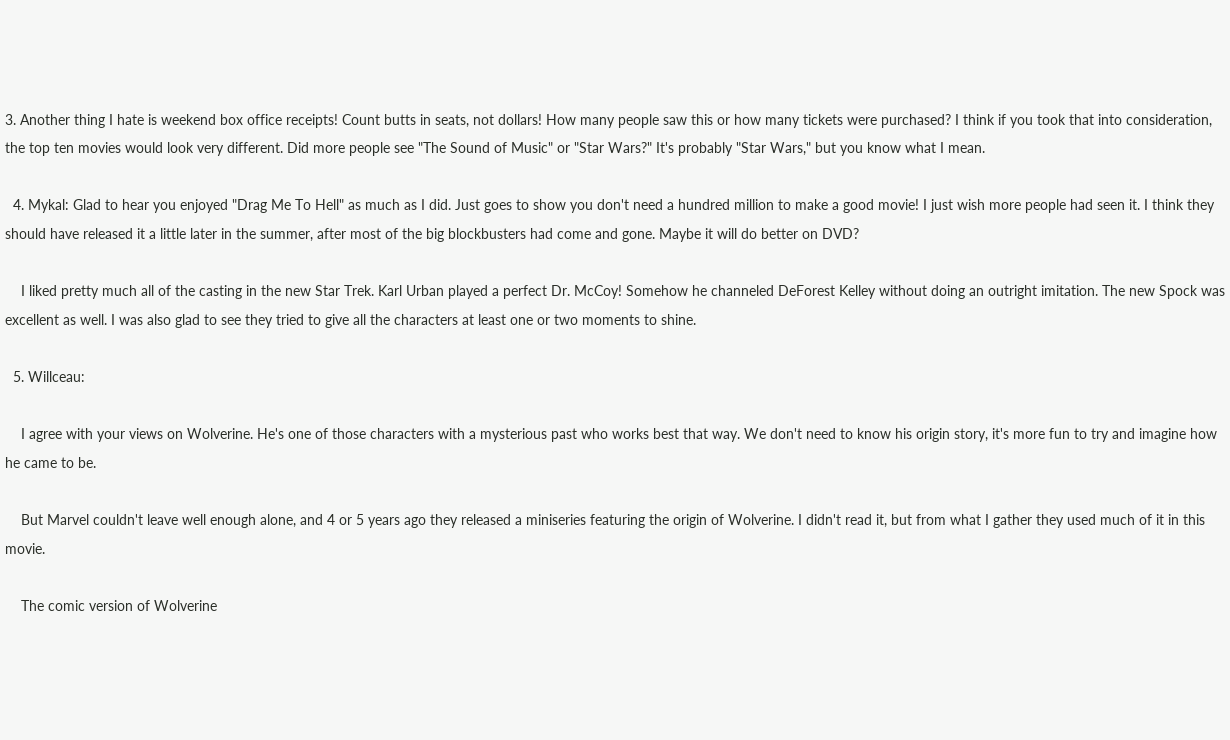3. Another thing I hate is weekend box office receipts! Count butts in seats, not dollars! How many people saw this or how many tickets were purchased? I think if you took that into consideration, the top ten movies would look very different. Did more people see "The Sound of Music" or "Star Wars?" It's probably "Star Wars," but you know what I mean.

  4. Mykal: Glad to hear you enjoyed "Drag Me To Hell" as much as I did. Just goes to show you don't need a hundred million to make a good movie! I just wish more people had seen it. I think they should have released it a little later in the summer, after most of the big blockbusters had come and gone. Maybe it will do better on DVD?

    I liked pretty much all of the casting in the new Star Trek. Karl Urban played a perfect Dr. McCoy! Somehow he channeled DeForest Kelley without doing an outright imitation. The new Spock was excellent as well. I was also glad to see they tried to give all the characters at least one or two moments to shine.

  5. Willceau:

    I agree with your views on Wolverine. He's one of those characters with a mysterious past who works best that way. We don't need to know his origin story, it's more fun to try and imagine how he came to be.

    But Marvel couldn't leave well enough alone, and 4 or 5 years ago they released a miniseries featuring the origin of Wolverine. I didn't read it, but from what I gather they used much of it in this movie.

    The comic version of Wolverine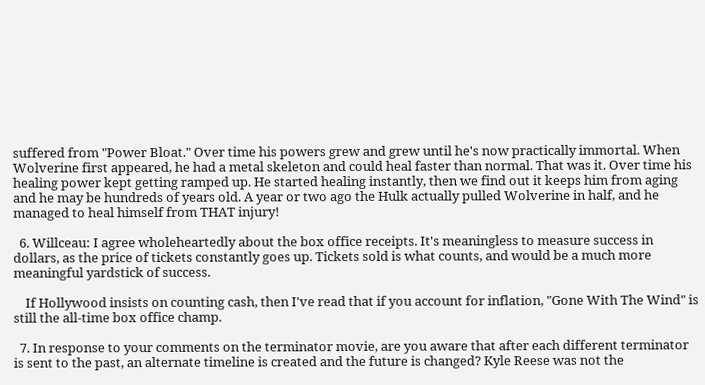suffered from "Power Bloat." Over time his powers grew and grew until he's now practically immortal. When Wolverine first appeared, he had a metal skeleton and could heal faster than normal. That was it. Over time his healing power kept getting ramped up. He started healing instantly, then we find out it keeps him from aging and he may be hundreds of years old. A year or two ago the Hulk actually pulled Wolverine in half, and he managed to heal himself from THAT injury!

  6. Willceau: I agree wholeheartedly about the box office receipts. It's meaningless to measure success in dollars, as the price of tickets constantly goes up. Tickets sold is what counts, and would be a much more meaningful yardstick of success.

    If Hollywood insists on counting cash, then I've read that if you account for inflation, "Gone With The Wind" is still the all-time box office champ.

  7. In response to your comments on the terminator movie, are you aware that after each different terminator is sent to the past, an alternate timeline is created and the future is changed? Kyle Reese was not the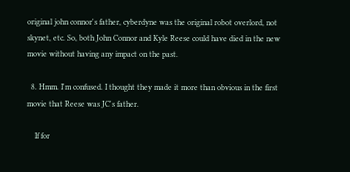original john connor's father, cyberdyne was the original robot overlord, not skynet, etc. So, both John Connor and Kyle Reese could have died in the new movie without having any impact on the past.

  8. Hmm. I'm confused. I thought they made it more than obvious in the first movie that Reese was JC's father.

    If for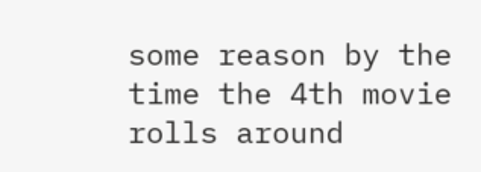some reason by the time the 4th movie rolls around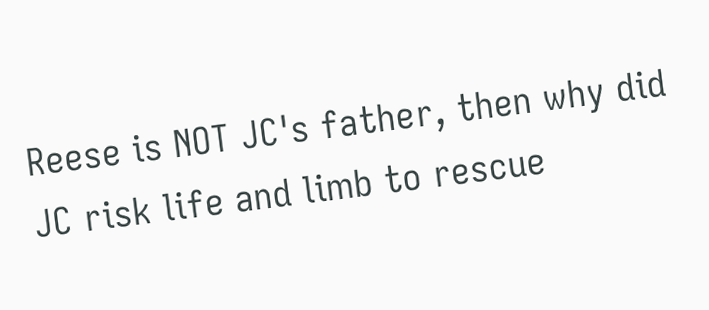Reese is NOT JC's father, then why did JC risk life and limb to rescue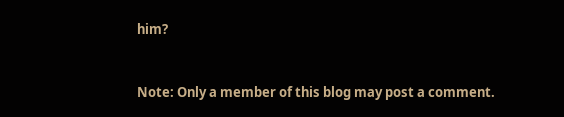him?


Note: Only a member of this blog may post a comment.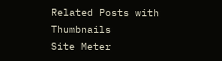Related Posts with Thumbnails
Site Meter